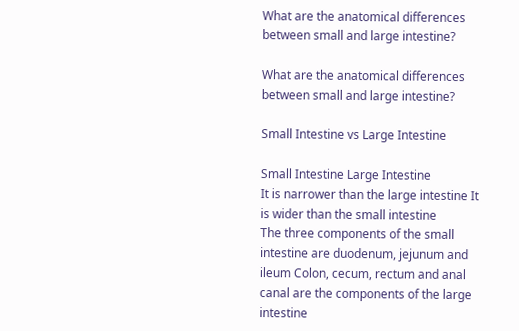What are the anatomical differences between small and large intestine?

What are the anatomical differences between small and large intestine?

Small Intestine vs Large Intestine

Small Intestine Large Intestine
It is narrower than the large intestine It is wider than the small intestine
The three components of the small intestine are duodenum, jejunum and ileum Colon, cecum, rectum and anal canal are the components of the large intestine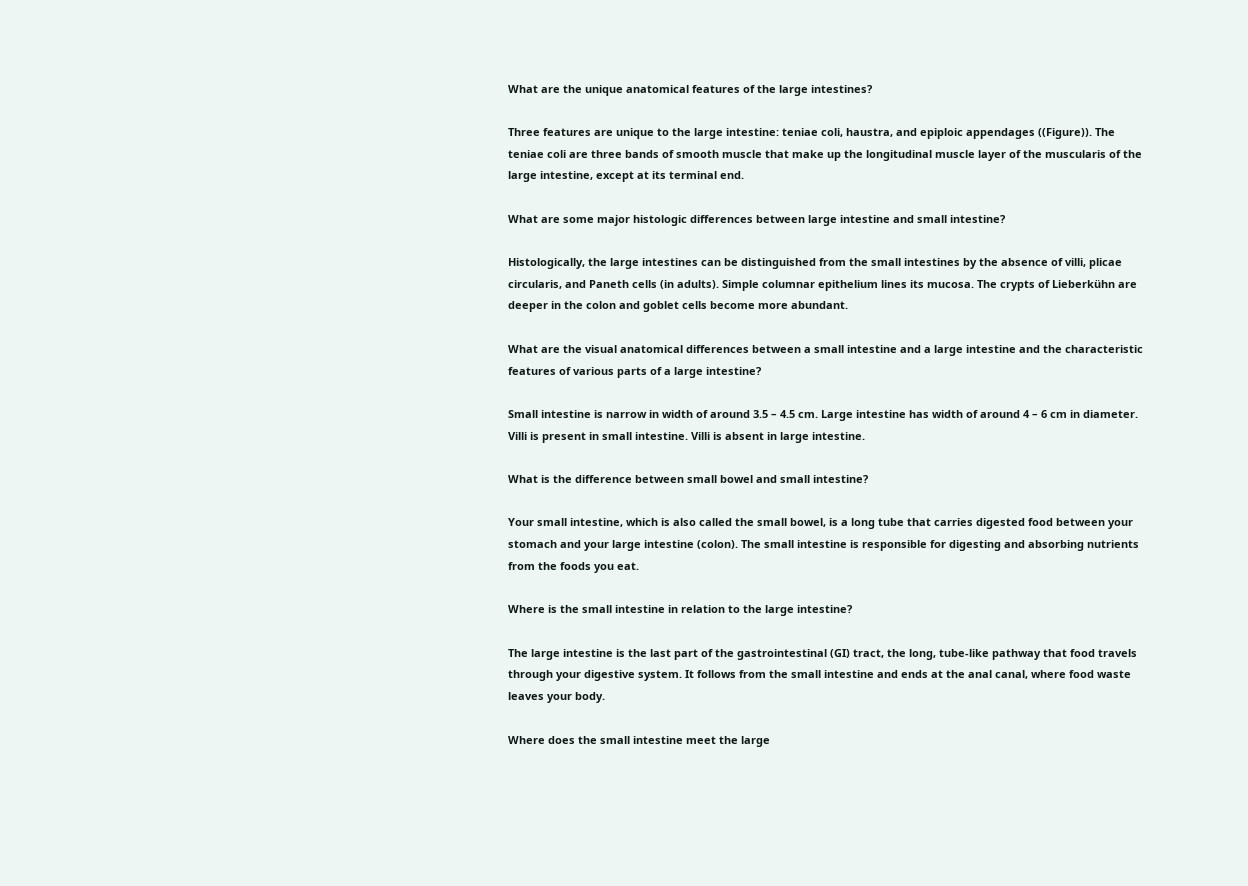What are the unique anatomical features of the large intestines?

Three features are unique to the large intestine: teniae coli, haustra, and epiploic appendages ((Figure)). The teniae coli are three bands of smooth muscle that make up the longitudinal muscle layer of the muscularis of the large intestine, except at its terminal end.

What are some major histologic differences between large intestine and small intestine?

Histologically, the large intestines can be distinguished from the small intestines by the absence of villi, plicae circularis, and Paneth cells (in adults). Simple columnar epithelium lines its mucosa. The crypts of Lieberkühn are deeper in the colon and goblet cells become more abundant.

What are the visual anatomical differences between a small intestine and a large intestine and the characteristic features of various parts of a large intestine?

Small intestine is narrow in width of around 3.5 – 4.5 cm. Large intestine has width of around 4 – 6 cm in diameter. Villi is present in small intestine. Villi is absent in large intestine.

What is the difference between small bowel and small intestine?

Your small intestine, which is also called the small bowel, is a long tube that carries digested food between your stomach and your large intestine (colon). The small intestine is responsible for digesting and absorbing nutrients from the foods you eat.

Where is the small intestine in relation to the large intestine?

The large intestine is the last part of the gastrointestinal (GI) tract, the long, tube-like pathway that food travels through your digestive system. It follows from the small intestine and ends at the anal canal, where food waste leaves your body.

Where does the small intestine meet the large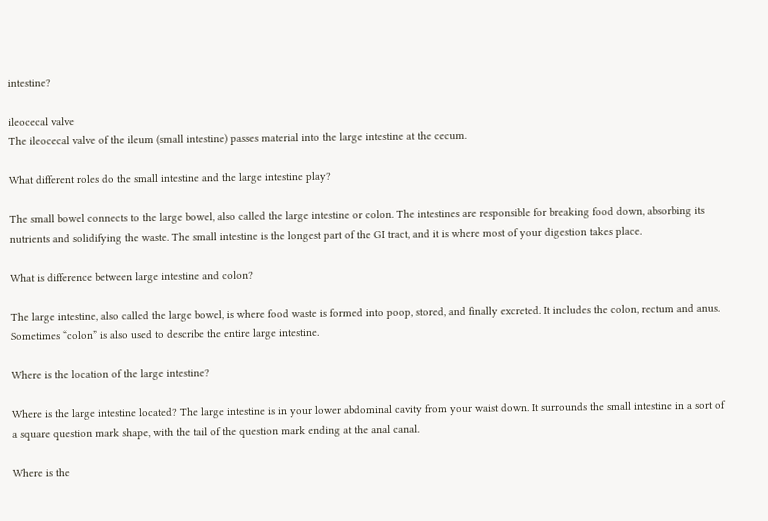intestine?

ileocecal valve
The ileocecal valve of the ileum (small intestine) passes material into the large intestine at the cecum.

What different roles do the small intestine and the large intestine play?

The small bowel connects to the large bowel, also called the large intestine or colon. The intestines are responsible for breaking food down, absorbing its nutrients and solidifying the waste. The small intestine is the longest part of the GI tract, and it is where most of your digestion takes place.

What is difference between large intestine and colon?

The large intestine, also called the large bowel, is where food waste is formed into poop, stored, and finally excreted. It includes the colon, rectum and anus. Sometimes “colon” is also used to describe the entire large intestine.

Where is the location of the large intestine?

Where is the large intestine located? The large intestine is in your lower abdominal cavity from your waist down. It surrounds the small intestine in a sort of a square question mark shape, with the tail of the question mark ending at the anal canal.

Where is the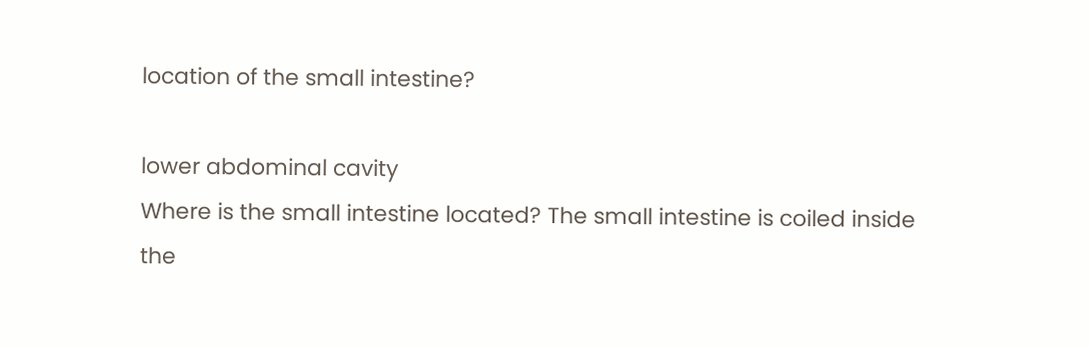location of the small intestine?

lower abdominal cavity
Where is the small intestine located? The small intestine is coiled inside the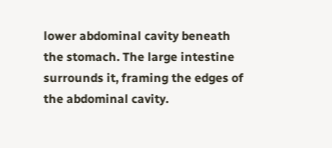lower abdominal cavity beneath the stomach. The large intestine surrounds it, framing the edges of the abdominal cavity.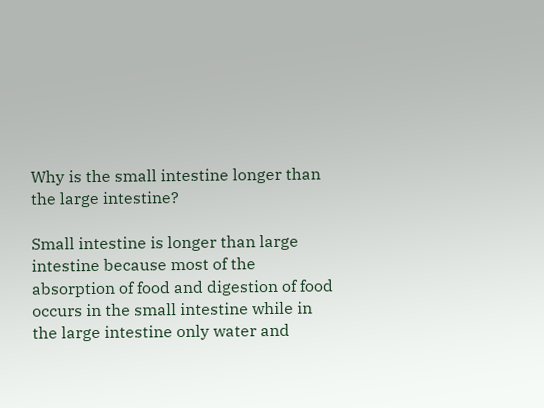Why is the small intestine longer than the large intestine?

Small intestine is longer than large intestine because most of the absorption of food and digestion of food occurs in the small intestine while in the large intestine only water and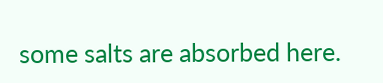some salts are absorbed here.